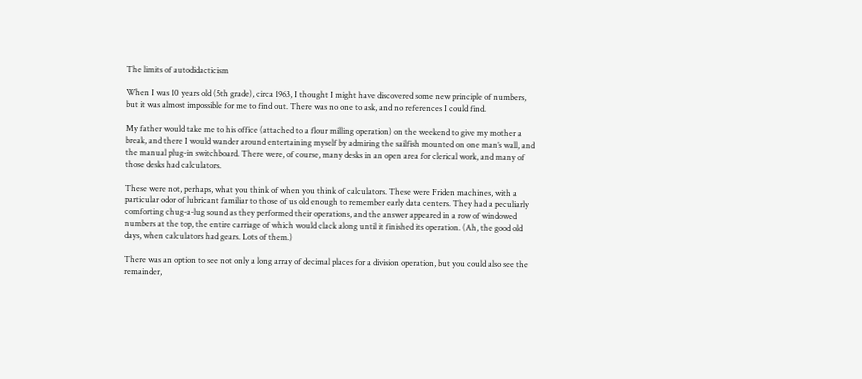The limits of autodidacticism

When I was 10 years old (5th grade), circa 1963, I thought I might have discovered some new principle of numbers, but it was almost impossible for me to find out. There was no one to ask, and no references I could find.

My father would take me to his office (attached to a flour milling operation) on the weekend to give my mother a break, and there I would wander around entertaining myself by admiring the sailfish mounted on one man’s wall, and the manual plug-in switchboard. There were, of course, many desks in an open area for clerical work, and many of those desks had calculators.

These were not, perhaps, what you think of when you think of calculators. These were Friden machines, with a particular odor of lubricant familiar to those of us old enough to remember early data centers. They had a peculiarly comforting chug-a-lug sound as they performed their operations, and the answer appeared in a row of windowed numbers at the top, the entire carriage of which would clack along until it finished its operation. (Ah, the good old days, when calculators had gears. Lots of them.)

There was an option to see not only a long array of decimal places for a division operation, but you could also see the remainder,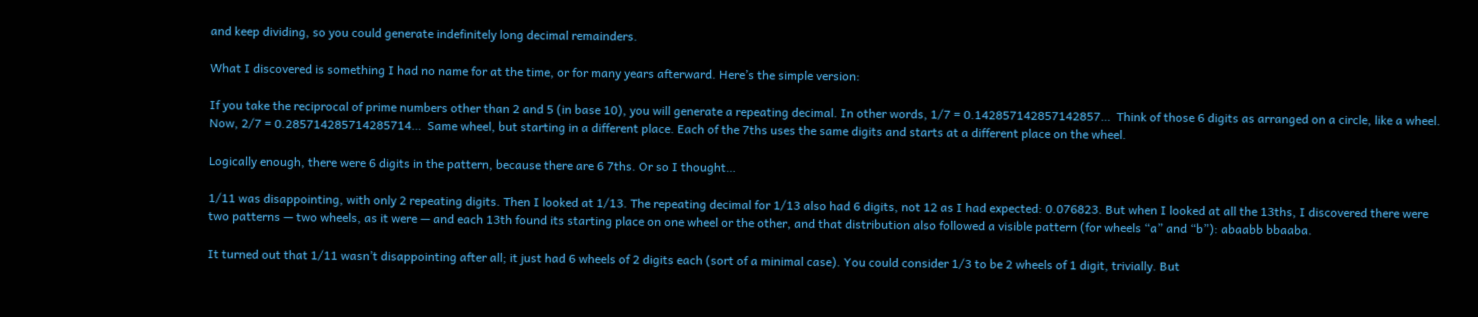and keep dividing, so you could generate indefinitely long decimal remainders.

What I discovered is something I had no name for at the time, or for many years afterward. Here’s the simple version:

If you take the reciprocal of prime numbers other than 2 and 5 (in base 10), you will generate a repeating decimal. In other words, 1/7 = 0.142857142857142857…  Think of those 6 digits as arranged on a circle, like a wheel. Now, 2/7 = 0.285714285714285714…  Same wheel, but starting in a different place. Each of the 7ths uses the same digits and starts at a different place on the wheel.

Logically enough, there were 6 digits in the pattern, because there are 6 7ths. Or so I thought…

1/11 was disappointing, with only 2 repeating digits. Then I looked at 1/13. The repeating decimal for 1/13 also had 6 digits, not 12 as I had expected: 0.076823. But when I looked at all the 13ths, I discovered there were two patterns — two wheels, as it were — and each 13th found its starting place on one wheel or the other, and that distribution also followed a visible pattern (for wheels “a” and “b”): abaabb bbaaba.

It turned out that 1/11 wasn’t disappointing after all; it just had 6 wheels of 2 digits each (sort of a minimal case). You could consider 1/3 to be 2 wheels of 1 digit, trivially. But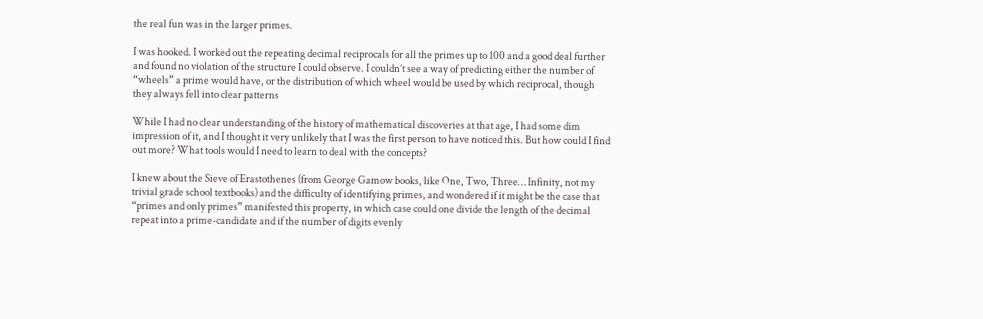the real fun was in the larger primes.

I was hooked. I worked out the repeating decimal reciprocals for all the primes up to 100 and a good deal further and found no violation of the structure I could observe. I couldn’t see a way of predicting either the number of “wheels” a prime would have, or the distribution of which wheel would be used by which reciprocal, though they always fell into clear patterns

While I had no clear understanding of the history of mathematical discoveries at that age, I had some dim impression of it, and I thought it very unlikely that I was the first person to have noticed this. But how could I find out more? What tools would I need to learn to deal with the concepts?

I knew about the Sieve of Erastothenes (from George Gamow books, like One, Two, Three… Infinity, not my trivial grade school textbooks) and the difficulty of identifying primes, and wondered if it might be the case that “primes and only primes” manifested this property, in which case could one divide the length of the decimal repeat into a prime-candidate and if the number of digits evenly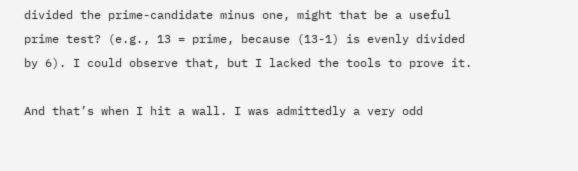divided the prime-candidate minus one, might that be a useful prime test? (e.g., 13 = prime, because (13-1) is evenly divided by 6). I could observe that, but I lacked the tools to prove it.

And that’s when I hit a wall. I was admittedly a very odd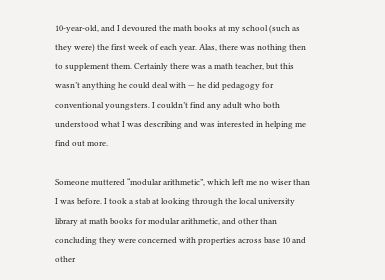10-year-old, and I devoured the math books at my school (such as they were) the first week of each year. Alas, there was nothing then to supplement them. Certainly there was a math teacher, but this wasn’t anything he could deal with — he did pedagogy for conventional youngsters. I couldn’t find any adult who both understood what I was describing and was interested in helping me find out more.

Someone muttered “modular arithmetic”, which left me no wiser than I was before. I took a stab at looking through the local university library at math books for modular arithmetic, and other than concluding they were concerned with properties across base 10 and other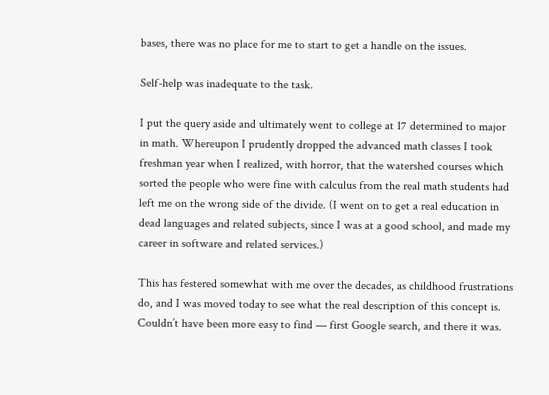bases, there was no place for me to start to get a handle on the issues.

Self-help was inadequate to the task.

I put the query aside and ultimately went to college at 17 determined to major in math. Whereupon I prudently dropped the advanced math classes I took freshman year when I realized, with horror, that the watershed courses which sorted the people who were fine with calculus from the real math students had left me on the wrong side of the divide. (I went on to get a real education in dead languages and related subjects, since I was at a good school, and made my career in software and related services.)

This has festered somewhat with me over the decades, as childhood frustrations do, and I was moved today to see what the real description of this concept is. Couldn’t have been more easy to find — first Google search, and there it was.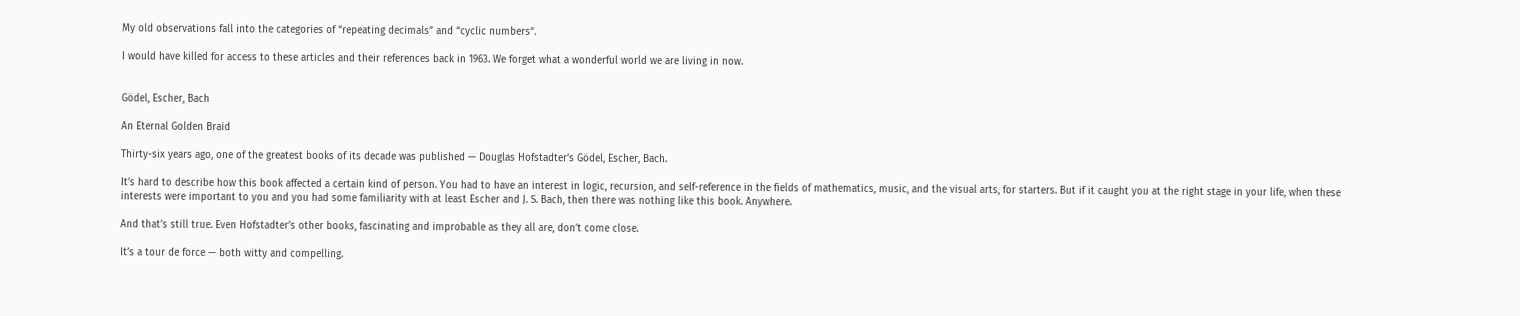My old observations fall into the categories of “repeating decimals” and “cyclic numbers“.

I would have killed for access to these articles and their references back in 1963. We forget what a wonderful world we are living in now.


Gödel, Escher, Bach

An Eternal Golden Braid

Thirty-six years ago, one of the greatest books of its decade was published — Douglas Hofstadter’s Gödel, Escher, Bach.

It’s hard to describe how this book affected a certain kind of person. You had to have an interest in logic, recursion, and self-reference in the fields of mathematics, music, and the visual arts, for starters. But if it caught you at the right stage in your life, when these interests were important to you and you had some familiarity with at least Escher and J. S. Bach, then there was nothing like this book. Anywhere.

And that’s still true. Even Hofstadter’s other books, fascinating and improbable as they all are, don’t come close.

It’s a tour de force — both witty and compelling.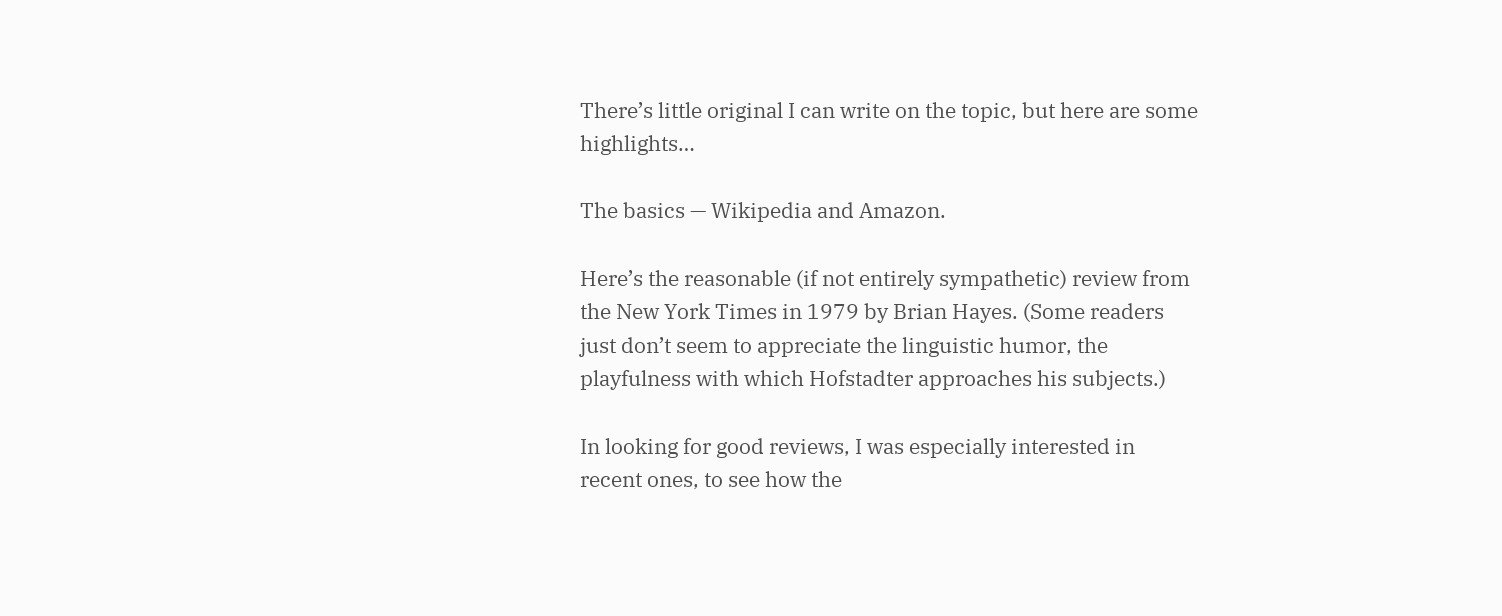There’s little original I can write on the topic, but here are some highlights…

The basics — Wikipedia and Amazon.

Here’s the reasonable (if not entirely sympathetic) review from the New York Times in 1979 by Brian Hayes. (Some readers just don’t seem to appreciate the linguistic humor, the playfulness with which Hofstadter approaches his subjects.)

In looking for good reviews, I was especially interested in recent ones, to see how the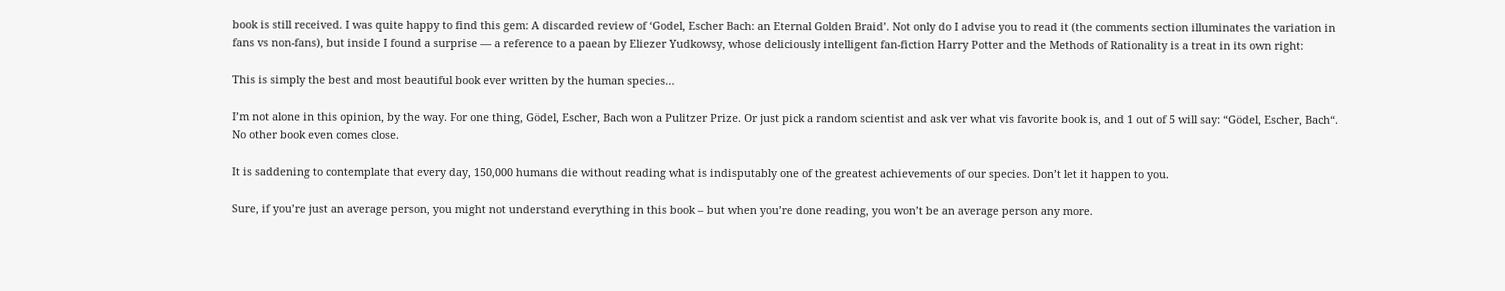book is still received. I was quite happy to find this gem: A discarded review of ‘Godel, Escher Bach: an Eternal Golden Braid’. Not only do I advise you to read it (the comments section illuminates the variation in fans vs non-fans), but inside I found a surprise — a reference to a paean by Eliezer Yudkowsy, whose deliciously intelligent fan-fiction Harry Potter and the Methods of Rationality is a treat in its own right:

This is simply the best and most beautiful book ever written by the human species…

I’m not alone in this opinion, by the way. For one thing, Gödel, Escher, Bach won a Pulitzer Prize. Or just pick a random scientist and ask ver what vis favorite book is, and 1 out of 5 will say: “Gödel, Escher, Bach“. No other book even comes close.

It is saddening to contemplate that every day, 150,000 humans die without reading what is indisputably one of the greatest achievements of our species. Don’t let it happen to you.

Sure, if you’re just an average person, you might not understand everything in this book – but when you’re done reading, you won’t be an average person any more.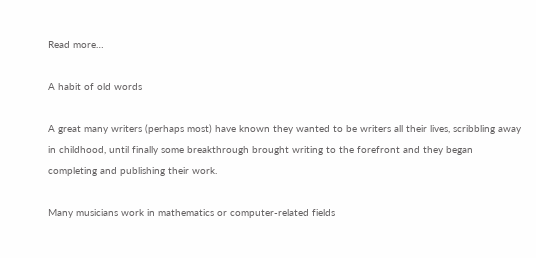Read more…

A habit of old words

A great many writers (perhaps most) have known they wanted to be writers all their lives, scribbling away in childhood, until finally some breakthrough brought writing to the forefront and they began completing and publishing their work.

Many musicians work in mathematics or computer-related fields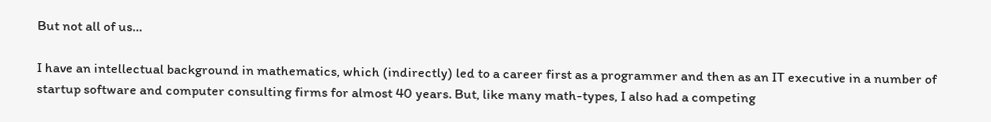But not all of us…

I have an intellectual background in mathematics, which (indirectly) led to a career first as a programmer and then as an IT executive in a number of startup software and computer consulting firms for almost 40 years. But, like many math-types, I also had a competing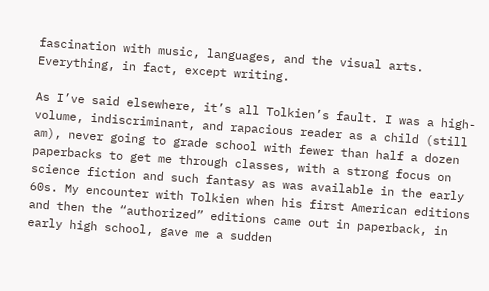fascination with music, languages, and the visual arts. Everything, in fact, except writing.

As I’ve said elsewhere, it’s all Tolkien’s fault. I was a high-volume, indiscriminant, and rapacious reader as a child (still am), never going to grade school with fewer than half a dozen paperbacks to get me through classes, with a strong focus on science fiction and such fantasy as was available in the early 60s. My encounter with Tolkien when his first American editions and then the “authorized” editions came out in paperback, in early high school, gave me a sudden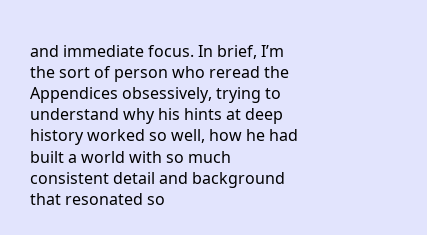and immediate focus. In brief, I’m the sort of person who reread the Appendices obsessively, trying to understand why his hints at deep history worked so well, how he had built a world with so much consistent detail and background that resonated so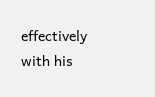effectively with his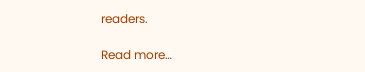readers.

Read more…